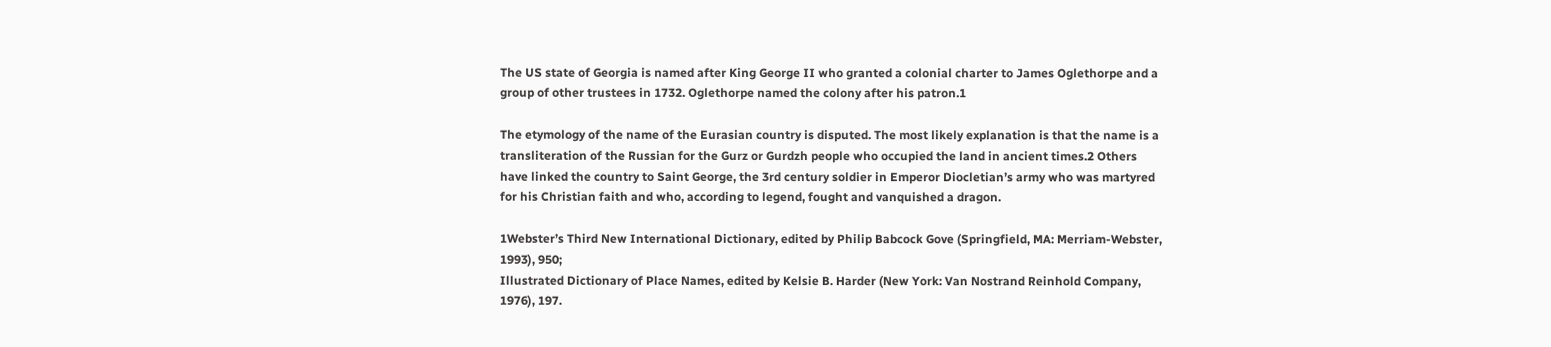The US state of Georgia is named after King George II who granted a colonial charter to James Oglethorpe and a group of other trustees in 1732. Oglethorpe named the colony after his patron.1

The etymology of the name of the Eurasian country is disputed. The most likely explanation is that the name is a transliteration of the Russian for the Gurz or Gurdzh people who occupied the land in ancient times.2 Others have linked the country to Saint George, the 3rd century soldier in Emperor Diocletian’s army who was martyred for his Christian faith and who, according to legend, fought and vanquished a dragon.

1Webster’s Third New International Dictionary, edited by Philip Babcock Gove (Springfield, MA: Merriam-Webster, 1993), 950;
Illustrated Dictionary of Place Names, edited by Kelsie B. Harder (New York: Van Nostrand Reinhold Company, 1976), 197.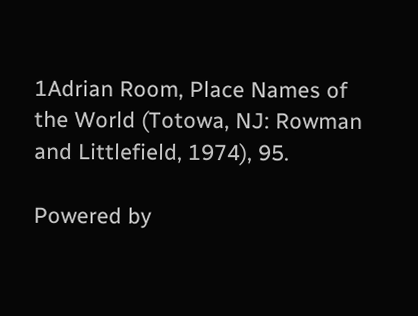1Adrian Room, Place Names of the World (Totowa, NJ: Rowman and Littlefield, 1974), 95.

Powered by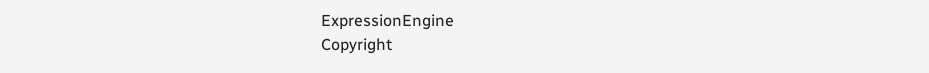ExpressionEngine
Copyright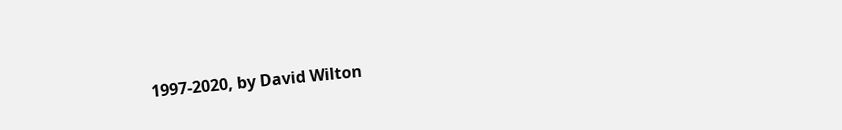1997-2020, by David Wilton